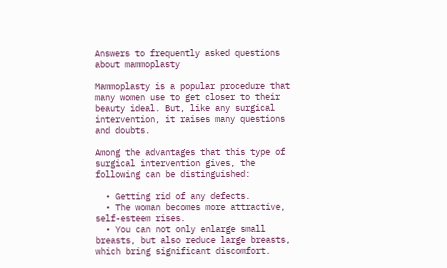Answers to frequently asked questions about mammoplasty

Mammoplasty is a popular procedure that many women use to get closer to their beauty ideal. But, like any surgical intervention, it raises many questions and doubts.

Among the advantages that this type of surgical intervention gives, the following can be distinguished:

  • Getting rid of any defects.
  • The woman becomes more attractive, self-esteem rises.
  • You can not only enlarge small breasts, but also reduce large breasts, which bring significant discomfort.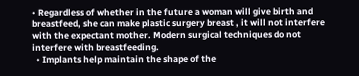• Regardless of whether in the future a woman will give birth and breastfeed, she can make plastic surgery breast , it will not interfere with the expectant mother. Modern surgical techniques do not interfere with breastfeeding.
  • Implants help maintain the shape of the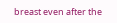breast even after the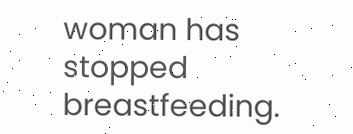woman has stopped breastfeeding.